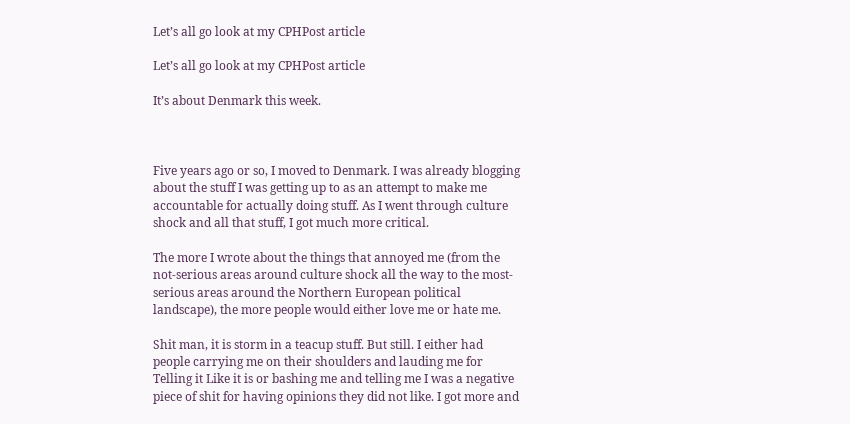Let’s all go look at my CPHPost article

Let’s all go look at my CPHPost article

It’s about Denmark this week.



Five years ago or so, I moved to Denmark. I was already blogging about the stuff I was getting up to as an attempt to make me accountable for actually doing stuff. As I went through culture shock and all that stuff, I got much more critical.

The more I wrote about the things that annoyed me (from the not-serious areas around culture shock all the way to the most-serious areas around the Northern European political landscape), the more people would either love me or hate me.

Shit man, it is storm in a teacup stuff. But still. I either had people carrying me on their shoulders and lauding me for Telling it Like it is or bashing me and telling me I was a negative piece of shit for having opinions they did not like. I got more and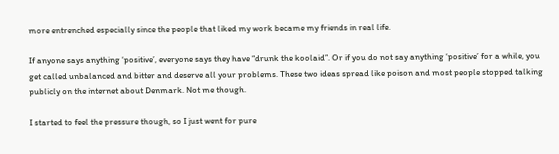more entrenched especially since the people that liked my work became my friends in real life.

If anyone says anything ‘positive’, everyone says they have “drunk the koolaid”. Or if you do not say anything ‘positive’ for a while, you get called unbalanced and bitter and deserve all your problems. These two ideas spread like poison and most people stopped talking publicly on the internet about Denmark. Not me though.

I started to feel the pressure though, so I just went for pure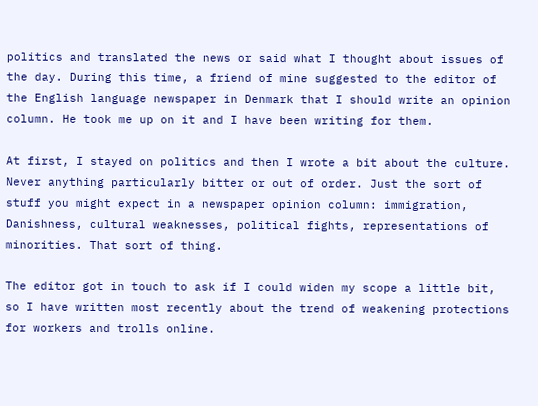politics and translated the news or said what I thought about issues of the day. During this time, a friend of mine suggested to the editor of the English language newspaper in Denmark that I should write an opinion column. He took me up on it and I have been writing for them.

At first, I stayed on politics and then I wrote a bit about the culture. Never anything particularly bitter or out of order. Just the sort of stuff you might expect in a newspaper opinion column: immigration, Danishness, cultural weaknesses, political fights, representations of minorities. That sort of thing.

The editor got in touch to ask if I could widen my scope a little bit, so I have written most recently about the trend of weakening protections for workers and trolls online.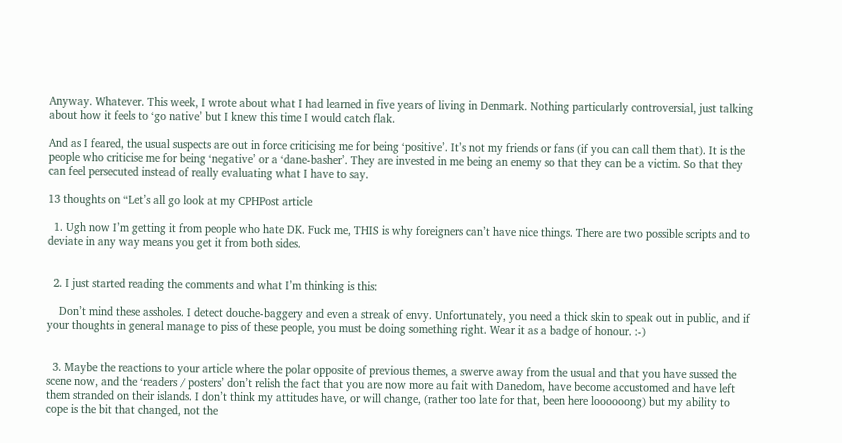Anyway. Whatever. This week, I wrote about what I had learned in five years of living in Denmark. Nothing particularly controversial, just talking about how it feels to ‘go native’ but I knew this time I would catch flak.

And as I feared, the usual suspects are out in force criticising me for being ‘positive’. It’s not my friends or fans (if you can call them that). It is the people who criticise me for being ‘negative’ or a ‘dane-basher’. They are invested in me being an enemy so that they can be a victim. So that they can feel persecuted instead of really evaluating what I have to say.

13 thoughts on “Let’s all go look at my CPHPost article

  1. Ugh now I’m getting it from people who hate DK. Fuck me, THIS is why foreigners can’t have nice things. There are two possible scripts and to deviate in any way means you get it from both sides.


  2. I just started reading the comments and what I’m thinking is this:

    Don’t mind these assholes. I detect douche-baggery and even a streak of envy. Unfortunately, you need a thick skin to speak out in public, and if your thoughts in general manage to piss of these people, you must be doing something right. Wear it as a badge of honour. :-)


  3. Maybe the reactions to your article where the polar opposite of previous themes, a swerve away from the usual and that you have sussed the scene now, and the ‘readers / posters’ don’t relish the fact that you are now more au fait with Danedom, have become accustomed and have left them stranded on their islands. I don’t think my attitudes have, or will change, (rather too late for that, been here loooooong) but my ability to cope is the bit that changed, not the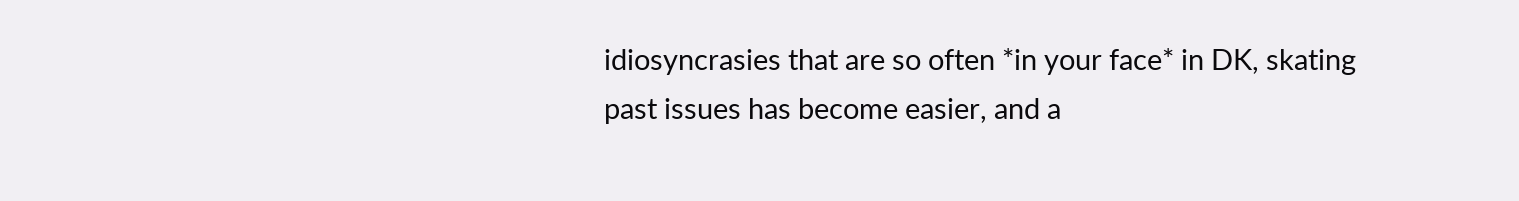idiosyncrasies that are so often *in your face* in DK, skating past issues has become easier, and a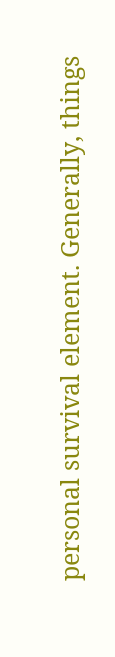personal survival element. Generally, things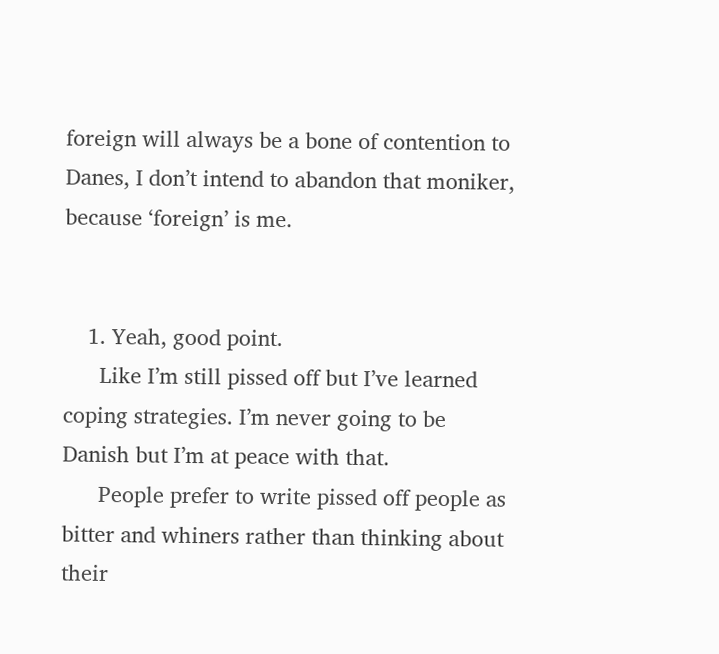foreign will always be a bone of contention to Danes, I don’t intend to abandon that moniker, because ‘foreign’ is me.


    1. Yeah, good point.
      Like I’m still pissed off but I’ve learned coping strategies. I’m never going to be Danish but I’m at peace with that.
      People prefer to write pissed off people as bitter and whiners rather than thinking about their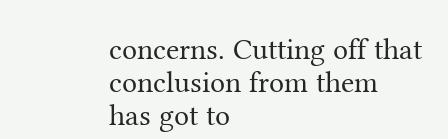concerns. Cutting off that conclusion from them has got to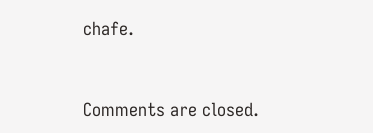chafe.


Comments are closed.